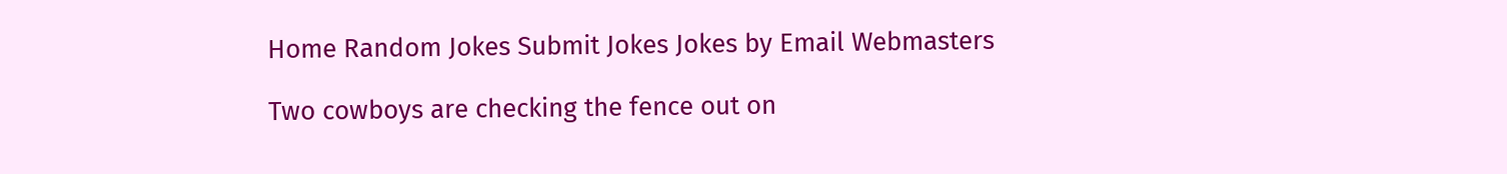Home Random Jokes Submit Jokes Jokes by Email Webmasters

Two cowboys are checking the fence out on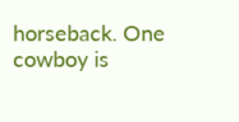horseback. One cowboy is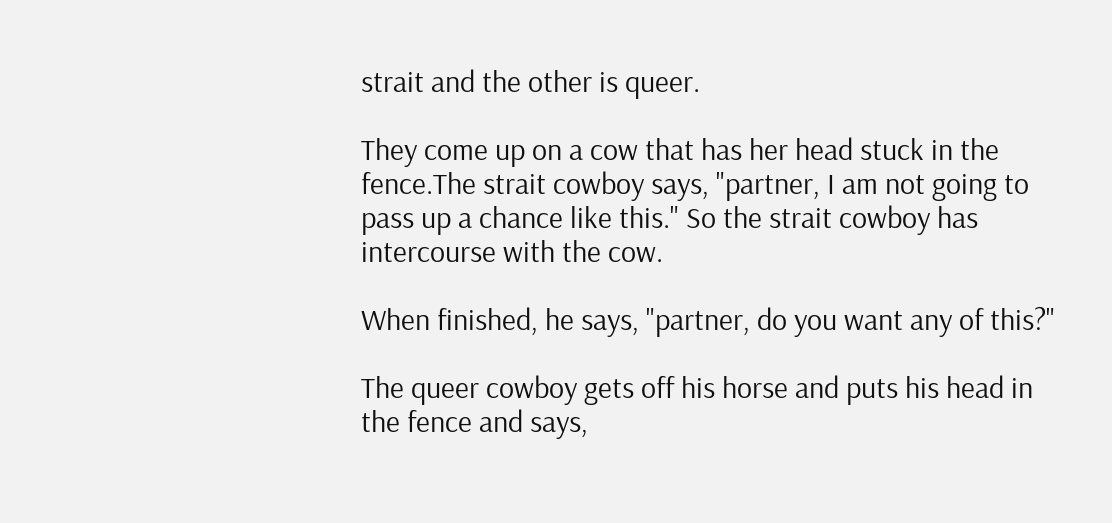strait and the other is queer.

They come up on a cow that has her head stuck in the fence.The strait cowboy says, "partner, I am not going to pass up a chance like this." So the strait cowboy has intercourse with the cow.

When finished, he says, "partner, do you want any of this?"

The queer cowboy gets off his horse and puts his head in the fence and says,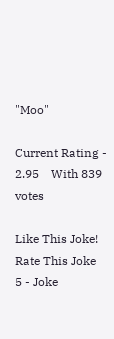"Moo"

Current Rating - 2.95    With 839 votes

Like This Joke!
Rate This Joke
5 - Joke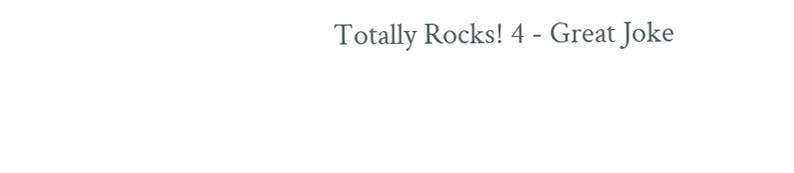Totally Rocks! 4 - Great Joke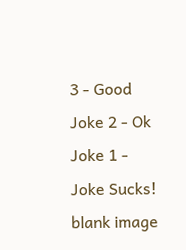3 - Good Joke 2 - Ok Joke 1 - Joke Sucks!
blank image